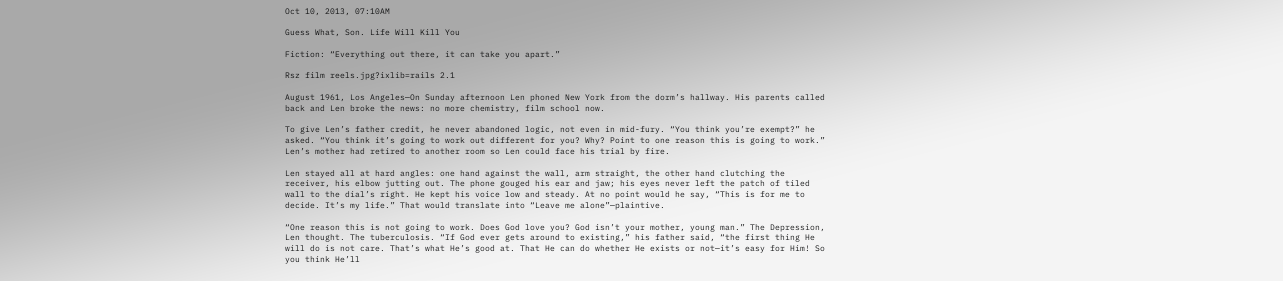Oct 10, 2013, 07:10AM

Guess What, Son. Life Will Kill You

Fiction: “Everything out there, it can take you apart.”

Rsz film reels.jpg?ixlib=rails 2.1

August 1961, Los Angeles—On Sunday afternoon Len phoned New York from the dorm’s hallway. His parents called back and Len broke the news: no more chemistry, film school now.

To give Len’s father credit, he never abandoned logic, not even in mid-fury. “You think you’re exempt?” he asked. “You think it’s going to work out different for you? Why? Point to one reason this is going to work.” Len’s mother had retired to another room so Len could face his trial by fire.

Len stayed all at hard angles: one hand against the wall, arm straight, the other hand clutching the receiver, his elbow jutting out. The phone gouged his ear and jaw; his eyes never left the patch of tiled wall to the dial’s right. He kept his voice low and steady. At no point would he say, “This is for me to decide. It’s my life.” That would translate into “Leave me alone”—plaintive.

“One reason this is not going to work. Does God love you? God isn’t your mother, young man.” The Depression, Len thought. The tuberculosis. “If God ever gets around to existing,” his father said, “the first thing He will do is not care. That’s what He’s good at. That He can do whether He exists or not—it’s easy for Him! So you think He’ll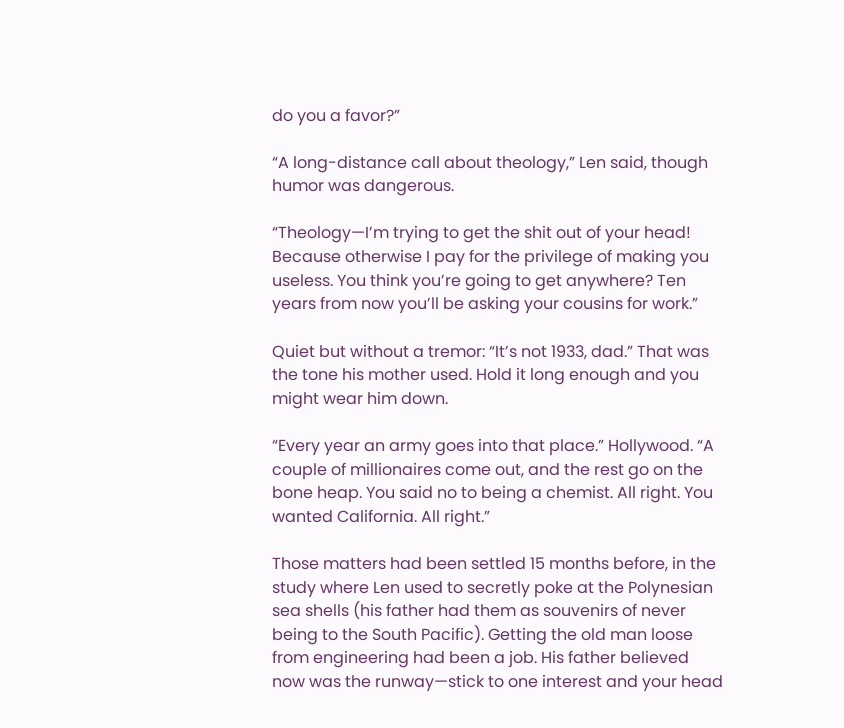do you a favor?”

“A long-distance call about theology,” Len said, though humor was dangerous.

“Theology—I’m trying to get the shit out of your head! Because otherwise I pay for the privilege of making you useless. You think you’re going to get anywhere? Ten years from now you’ll be asking your cousins for work.”

Quiet but without a tremor: “It’s not 1933, dad.” That was the tone his mother used. Hold it long enough and you might wear him down.

“Every year an army goes into that place.” Hollywood. “A couple of millionaires come out, and the rest go on the bone heap. You said no to being a chemist. All right. You wanted California. All right.”

Those matters had been settled 15 months before, in the study where Len used to secretly poke at the Polynesian sea shells (his father had them as souvenirs of never being to the South Pacific). Getting the old man loose from engineering had been a job. His father believed now was the runway—stick to one interest and your head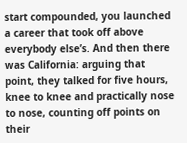start compounded, you launched a career that took off above everybody else’s. And then there was California: arguing that point, they talked for five hours, knee to knee and practically nose to nose, counting off points on their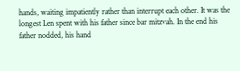hands, waiting impatiently rather than interrupt each other. It was the longest Len spent with his father since bar mitzvah. In the end his father nodded, his hand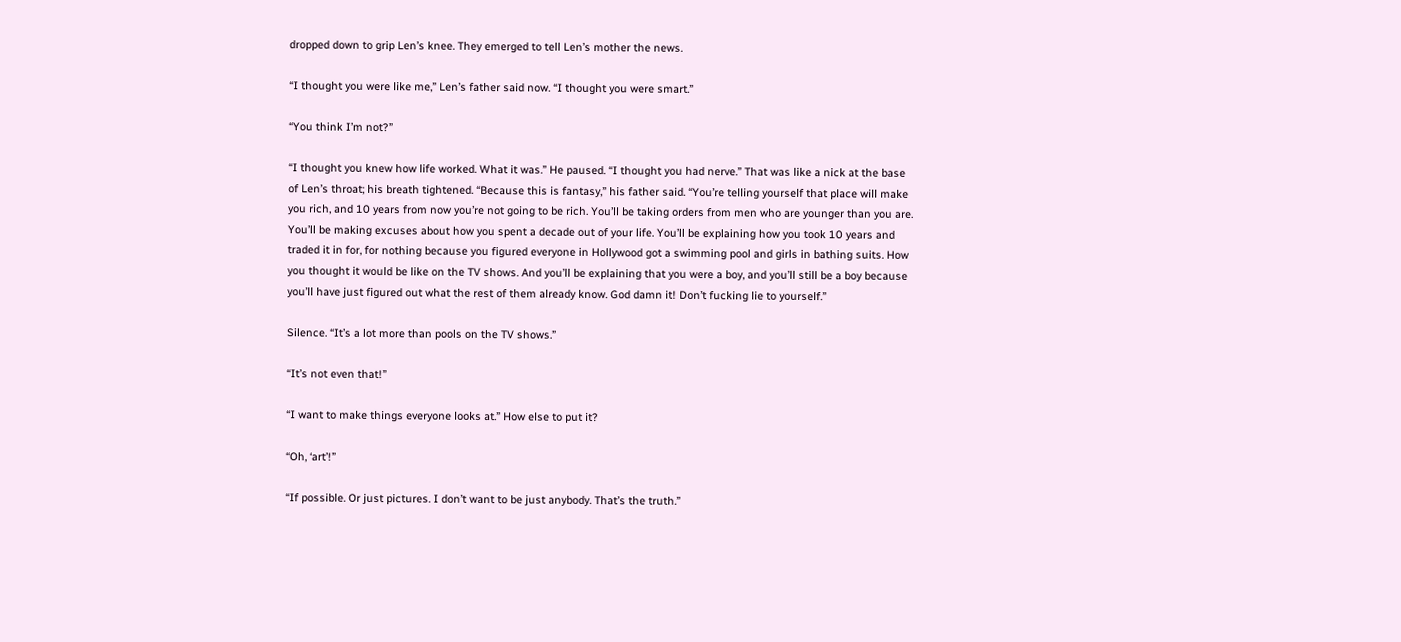dropped down to grip Len’s knee. They emerged to tell Len’s mother the news.

“I thought you were like me,” Len’s father said now. “I thought you were smart.”

“You think I’m not?”

“I thought you knew how life worked. What it was.” He paused. “I thought you had nerve.” That was like a nick at the base of Len’s throat; his breath tightened. “Because this is fantasy,” his father said. “You’re telling yourself that place will make you rich, and 10 years from now you’re not going to be rich. You’ll be taking orders from men who are younger than you are. You’ll be making excuses about how you spent a decade out of your life. You’ll be explaining how you took 10 years and traded it in for, for nothing because you figured everyone in Hollywood got a swimming pool and girls in bathing suits. How you thought it would be like on the TV shows. And you’ll be explaining that you were a boy, and you’ll still be a boy because you’ll have just figured out what the rest of them already know. God damn it! Don’t fucking lie to yourself.”

Silence. “It’s a lot more than pools on the TV shows.”

“It’s not even that!”

“I want to make things everyone looks at.” How else to put it?

“Oh, ‘art’!”

“If possible. Or just pictures. I don’t want to be just anybody. That’s the truth.”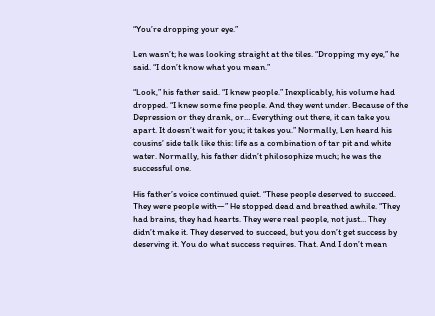“You’re dropping your eye.”

Len wasn’t; he was looking straight at the tiles. “Dropping my eye,” he said. “I don’t know what you mean.”

“Look,” his father said. “I knew people.” Inexplicably, his volume had dropped. “I knew some fine people. And they went under. Because of the Depression or they drank, or… Everything out there, it can take you apart. It doesn’t wait for you; it takes you.” Normally, Len heard his cousins’ side talk like this: life as a combination of tar pit and white water. Normally, his father didn’t philosophize much; he was the successful one.

His father’s voice continued quiet. “These people deserved to succeed. They were people with—” He stopped dead and breathed awhile. “They had brains, they had hearts. They were real people, not just… They didn’t make it. They deserved to succeed, but you don’t get success by deserving it. You do what success requires. That. And I don’t mean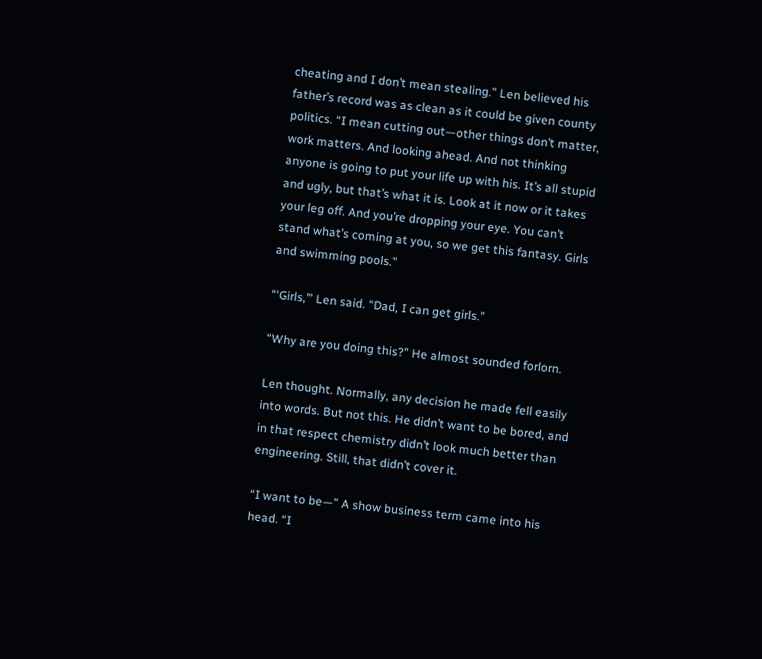cheating and I don’t mean stealing.” Len believed his father’s record was as clean as it could be given county politics. “I mean cutting out—other things don’t matter, work matters. And looking ahead. And not thinking anyone is going to put your life up with his. It’s all stupid and ugly, but that’s what it is. Look at it now or it takes your leg off. And you’re dropping your eye. You can’t stand what’s coming at you, so we get this fantasy. Girls and swimming pools.”

“‘Girls,’” Len said. “Dad, I can get girls.”

“Why are you doing this?” He almost sounded forlorn.

Len thought. Normally, any decision he made fell easily into words. But not this. He didn’t want to be bored, and in that respect chemistry didn’t look much better than engineering. Still, that didn’t cover it.

“I want to be—” A show business term came into his head. “I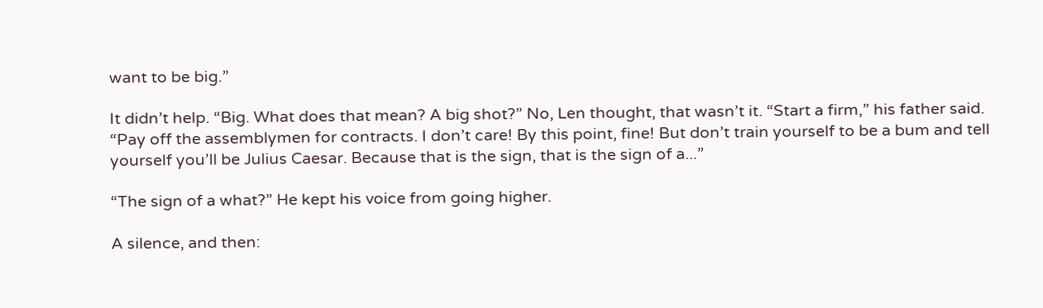want to be big.”

It didn’t help. “Big. What does that mean? A big shot?” No, Len thought, that wasn’t it. “Start a firm,” his father said. “Pay off the assemblymen for contracts. I don’t care! By this point, fine! But don’t train yourself to be a bum and tell yourself you’ll be Julius Caesar. Because that is the sign, that is the sign of a...”

“The sign of a what?” He kept his voice from going higher.

A silence, and then: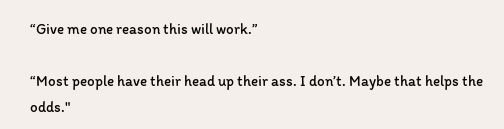“Give me one reason this will work.”

“Most people have their head up their ass. I don’t. Maybe that helps the odds."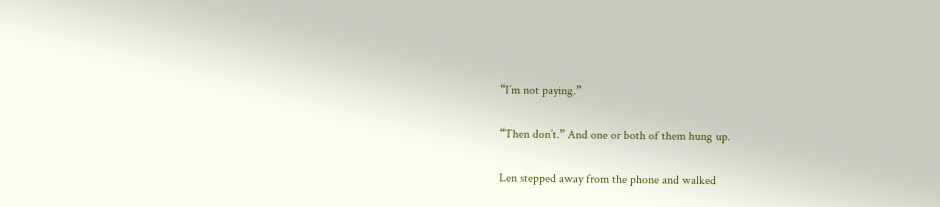“I’m not paying.”

“Then don’t.” And one or both of them hung up.

Len stepped away from the phone and walked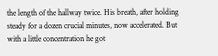the length of the hallway twice. His breath, after holding steady for a dozen crucial minutes, now accelerated. But with a little concentration he got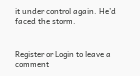it under control again. He’d faced the storm.


Register or Login to leave a comment